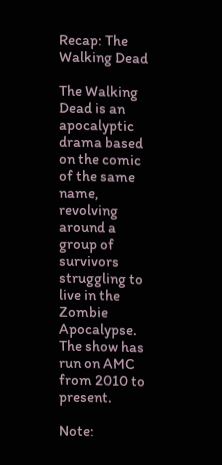Recap: The Walking Dead

The Walking Dead is an apocalyptic drama based on the comic of the same name, revolving around a group of survivors struggling to live in the Zombie Apocalypse. The show has run on AMC from 2010 to present.

Note: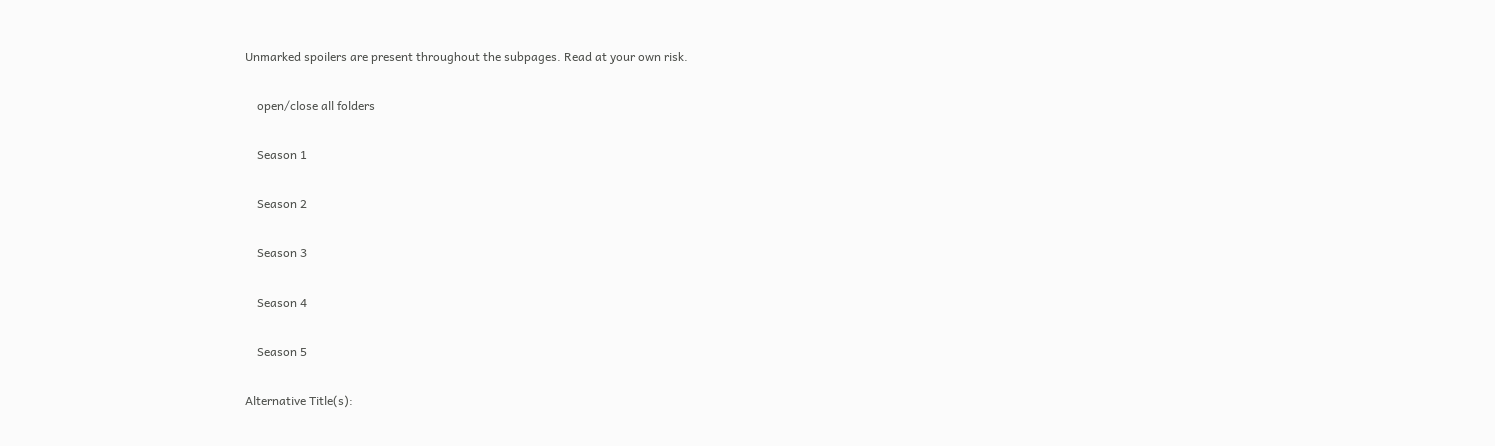Unmarked spoilers are present throughout the subpages. Read at your own risk.

    open/close all folders

    Season 1

    Season 2

    Season 3

    Season 4

    Season 5

Alternative Title(s):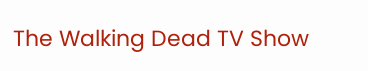The Walking Dead TV Show